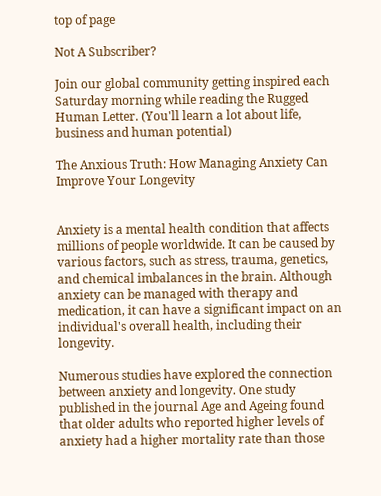top of page

Not A Subscriber?

Join our global community getting inspired each Saturday morning while reading the Rugged Human Letter. (You'll learn a lot about life, business and human potential)

The Anxious Truth: How Managing Anxiety Can Improve Your Longevity


Anxiety is a mental health condition that affects millions of people worldwide. It can be caused by various factors, such as stress, trauma, genetics, and chemical imbalances in the brain. Although anxiety can be managed with therapy and medication, it can have a significant impact on an individual's overall health, including their longevity.

Numerous studies have explored the connection between anxiety and longevity. One study published in the journal Age and Ageing found that older adults who reported higher levels of anxiety had a higher mortality rate than those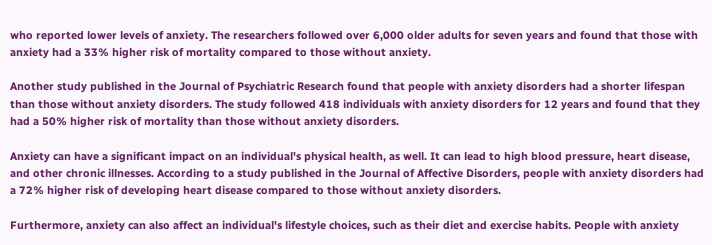who reported lower levels of anxiety. The researchers followed over 6,000 older adults for seven years and found that those with anxiety had a 33% higher risk of mortality compared to those without anxiety.

Another study published in the Journal of Psychiatric Research found that people with anxiety disorders had a shorter lifespan than those without anxiety disorders. The study followed 418 individuals with anxiety disorders for 12 years and found that they had a 50% higher risk of mortality than those without anxiety disorders.

Anxiety can have a significant impact on an individual's physical health, as well. It can lead to high blood pressure, heart disease, and other chronic illnesses. According to a study published in the Journal of Affective Disorders, people with anxiety disorders had a 72% higher risk of developing heart disease compared to those without anxiety disorders.

Furthermore, anxiety can also affect an individual's lifestyle choices, such as their diet and exercise habits. People with anxiety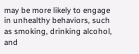may be more likely to engage in unhealthy behaviors, such as smoking, drinking alcohol, and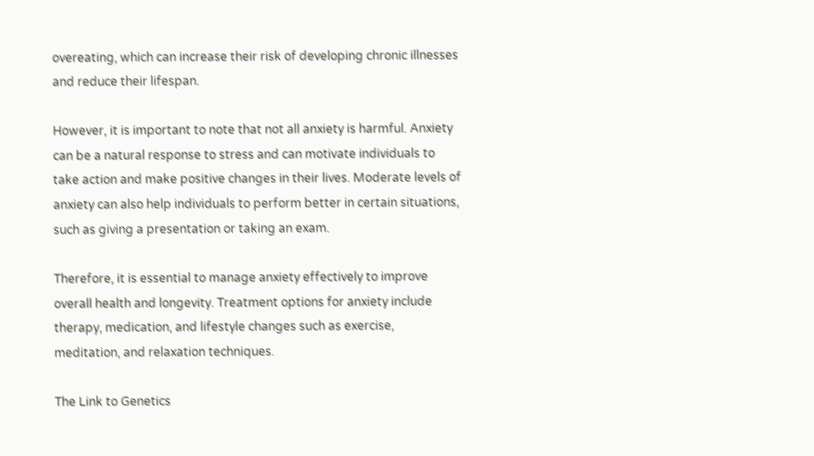overeating, which can increase their risk of developing chronic illnesses and reduce their lifespan.

However, it is important to note that not all anxiety is harmful. Anxiety can be a natural response to stress and can motivate individuals to take action and make positive changes in their lives. Moderate levels of anxiety can also help individuals to perform better in certain situations, such as giving a presentation or taking an exam.

Therefore, it is essential to manage anxiety effectively to improve overall health and longevity. Treatment options for anxiety include therapy, medication, and lifestyle changes such as exercise, meditation, and relaxation techniques.

The Link to Genetics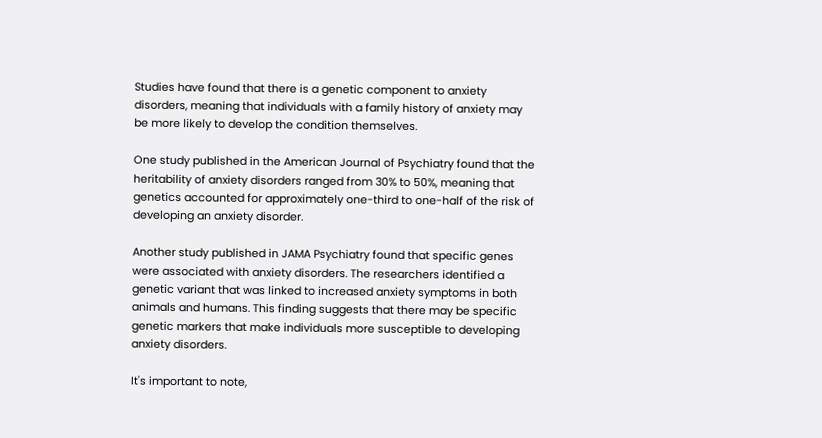Studies have found that there is a genetic component to anxiety disorders, meaning that individuals with a family history of anxiety may be more likely to develop the condition themselves.

One study published in the American Journal of Psychiatry found that the heritability of anxiety disorders ranged from 30% to 50%, meaning that genetics accounted for approximately one-third to one-half of the risk of developing an anxiety disorder.

Another study published in JAMA Psychiatry found that specific genes were associated with anxiety disorders. The researchers identified a genetic variant that was linked to increased anxiety symptoms in both animals and humans. This finding suggests that there may be specific genetic markers that make individuals more susceptible to developing anxiety disorders.

It's important to note,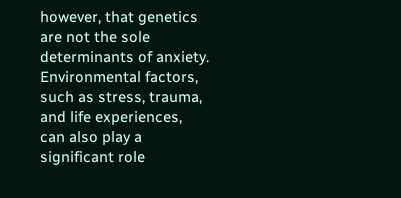however, that genetics are not the sole determinants of anxiety. Environmental factors, such as stress, trauma, and life experiences, can also play a significant role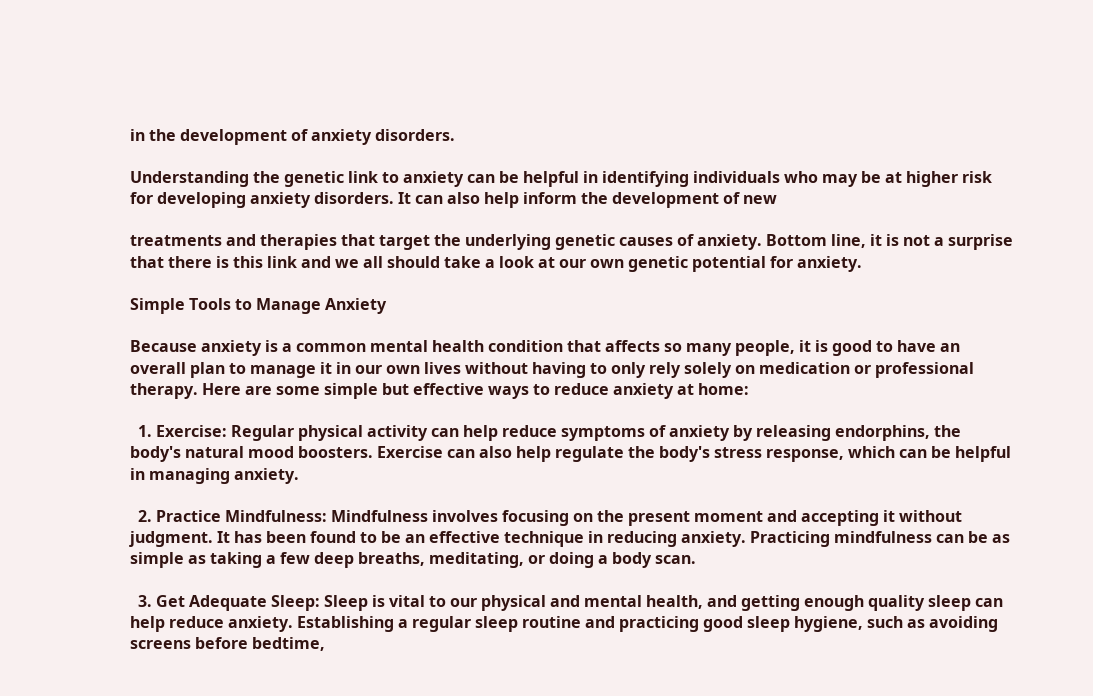in the development of anxiety disorders.

Understanding the genetic link to anxiety can be helpful in identifying individuals who may be at higher risk for developing anxiety disorders. It can also help inform the development of new

treatments and therapies that target the underlying genetic causes of anxiety. Bottom line, it is not a surprise that there is this link and we all should take a look at our own genetic potential for anxiety.

Simple Tools to Manage Anxiety

Because anxiety is a common mental health condition that affects so many people, it is good to have an overall plan to manage it in our own lives without having to only rely solely on medication or professional therapy. Here are some simple but effective ways to reduce anxiety at home:

  1. Exercise: Regular physical activity can help reduce symptoms of anxiety by releasing endorphins, the body's natural mood boosters. Exercise can also help regulate the body's stress response, which can be helpful in managing anxiety.

  2. Practice Mindfulness: Mindfulness involves focusing on the present moment and accepting it without judgment. It has been found to be an effective technique in reducing anxiety. Practicing mindfulness can be as simple as taking a few deep breaths, meditating, or doing a body scan.

  3. Get Adequate Sleep: Sleep is vital to our physical and mental health, and getting enough quality sleep can help reduce anxiety. Establishing a regular sleep routine and practicing good sleep hygiene, such as avoiding screens before bedtime,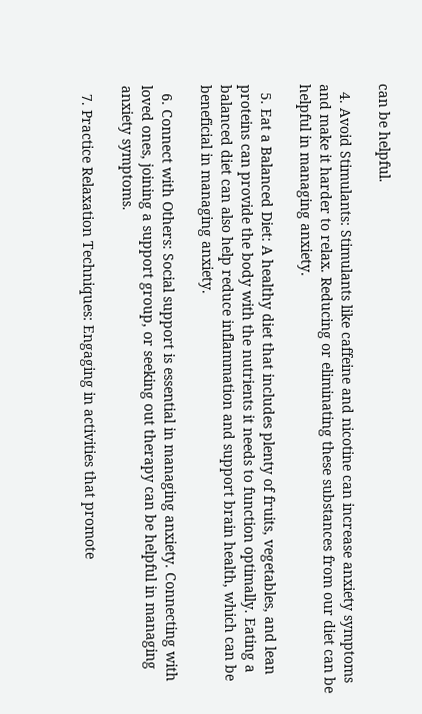can be helpful.

  4. Avoid Stimulants: Stimulants like caffeine and nicotine can increase anxiety symptoms and make it harder to relax. Reducing or eliminating these substances from our diet can be helpful in managing anxiety.

  5. Eat a Balanced Diet: A healthy diet that includes plenty of fruits, vegetables, and lean proteins can provide the body with the nutrients it needs to function optimally. Eating a balanced diet can also help reduce inflammation and support brain health, which can be beneficial in managing anxiety.

  6. Connect with Others: Social support is essential in managing anxiety. Connecting with loved ones, joining a support group, or seeking out therapy can be helpful in managing anxiety symptoms.

  7. Practice Relaxation Techniques: Engaging in activities that promote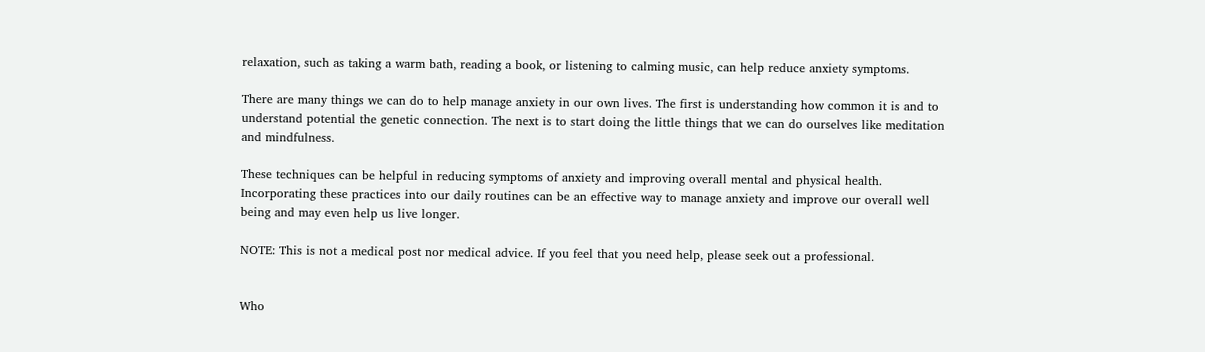relaxation, such as taking a warm bath, reading a book, or listening to calming music, can help reduce anxiety symptoms.

There are many things we can do to help manage anxiety in our own lives. The first is understanding how common it is and to understand potential the genetic connection. The next is to start doing the little things that we can do ourselves like meditation and mindfulness.

These techniques can be helpful in reducing symptoms of anxiety and improving overall mental and physical health. Incorporating these practices into our daily routines can be an effective way to manage anxiety and improve our overall well being and may even help us live longer.

NOTE: This is not a medical post nor medical advice. If you feel that you need help, please seek out a professional.


Who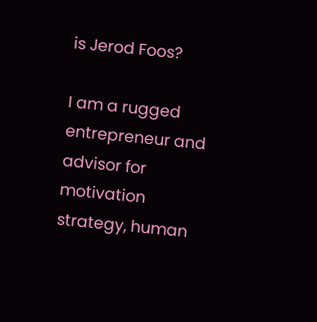is Jerod Foos?

I am a rugged entrepreneur and advisor for motivation strategy, human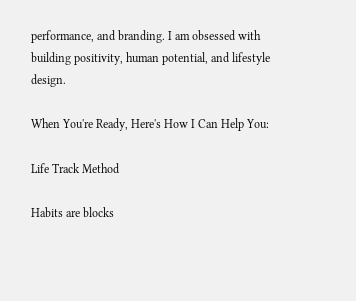performance, and branding. I am obsessed with building positivity, human potential, and lifestyle design.

When You're Ready, Here's How I Can Help You:

Life Track Method

Habits are blocks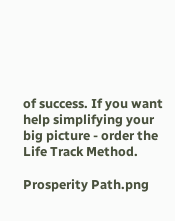of success. If you want help simplifying your big picture - order the Life Track Method.

Prosperity Path.png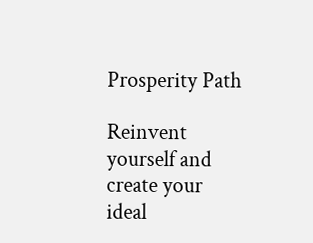Prosperity Path

Reinvent yourself and create your ideal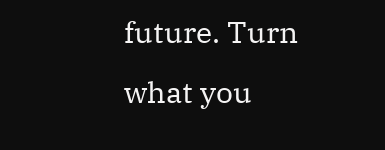future. Turn what you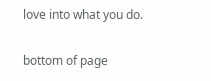love into what you do.

bottom of page